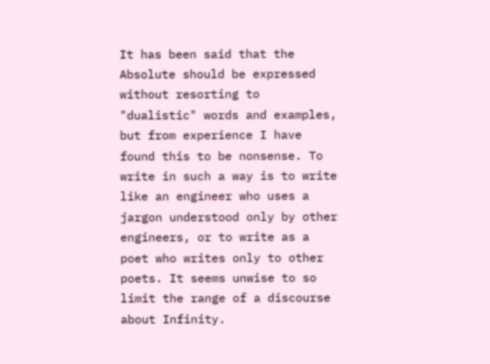It has been said that the Absolute should be expressed without resorting to "dualistic" words and examples, but from experience I have found this to be nonsense. To write in such a way is to write like an engineer who uses a jargon understood only by other engineers, or to write as a poet who writes only to other poets. It seems unwise to so limit the range of a discourse about Infinity.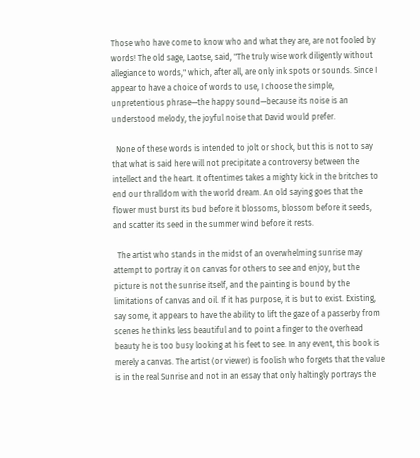Those who have come to know who and what they are, are not fooled by words! The old sage, Laotse, said, "The truly wise work diligently without allegiance to words," which, after all, are only ink spots or sounds. Since I appear to have a choice of words to use, I choose the simple, unpretentious phrase—the happy sound—because its noise is an understood melody, the joyful noise that David would prefer.

  None of these words is intended to jolt or shock, but this is not to say that what is said here will not precipitate a controversy between the intellect and the heart. It oftentimes takes a mighty kick in the britches to end our thralldom with the world dream. An old saying goes that the flower must burst its bud before it blossoms, blossom before it seeds, and scatter its seed in the summer wind before it rests.

  The artist who stands in the midst of an overwhelming sunrise may attempt to portray it on canvas for others to see and enjoy, but the picture is not the sunrise itself, and the painting is bound by the limitations of canvas and oil. If it has purpose, it is but to exist. Existing, say some, it appears to have the ability to lift the gaze of a passerby from scenes he thinks less beautiful and to point a finger to the overhead beauty he is too busy looking at his feet to see. In any event, this book is merely a canvas. The artist (or viewer) is foolish who forgets that the value is in the real Sunrise and not in an essay that only haltingly portrays the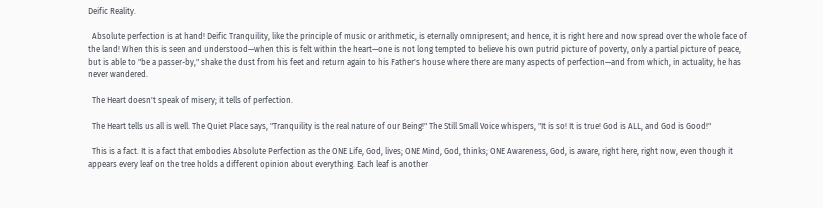Deific Reality.

  Absolute perfection is at hand! Deific Tranquility, like the principle of music or arithmetic, is eternally omnipresent; and hence, it is right here and now spread over the whole face of the land! When this is seen and understood—when this is felt within the heart—one is not long tempted to believe his own putrid picture of poverty, only a partial picture of peace, but is able to "be a passer-by," shake the dust from his feet and return again to his Father's house where there are many aspects of perfection—and from which, in actuality, he has never wandered.

  The Heart doesn't speak of misery; it tells of perfection.

  The Heart tells us all is well. The Quiet Place says, "Tranquility is the real nature of our Being!" The Still Small Voice whispers, "It is so! It is true! God is ALL, and God is Good!"

  This is a fact. It is a fact that embodies Absolute Perfection as the ONE Life, God, lives; ONE Mind, God, thinks; ONE Awareness, God, is aware, right here, right now, even though it appears every leaf on the tree holds a different opinion about everything. Each leaf is another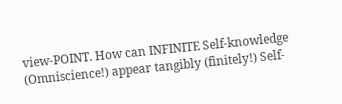view-POINT. How can INFINITE Self-knowledge (Omniscience!) appear tangibly (finitely!) Self-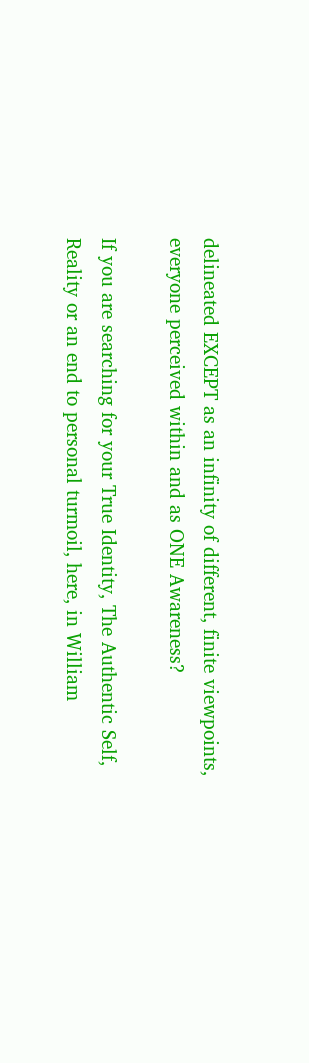delineated EXCEPT as an infinity of different, finite viewpoints, everyone perceived within and as ONE Awareness?

If you are searching for your True Identity, The Authentic Self, Reality or an end to personal turmoil, here, in William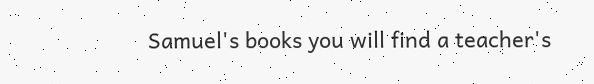Samuel's books you will find a teacher's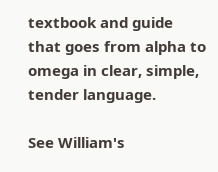textbook and guide that goes from alpha to omega in clear, simple, tender language.

See William's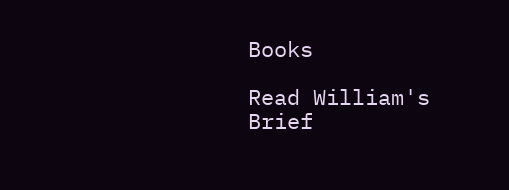Books

Read William's Brief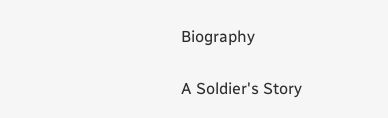Biography

A Soldier's Story